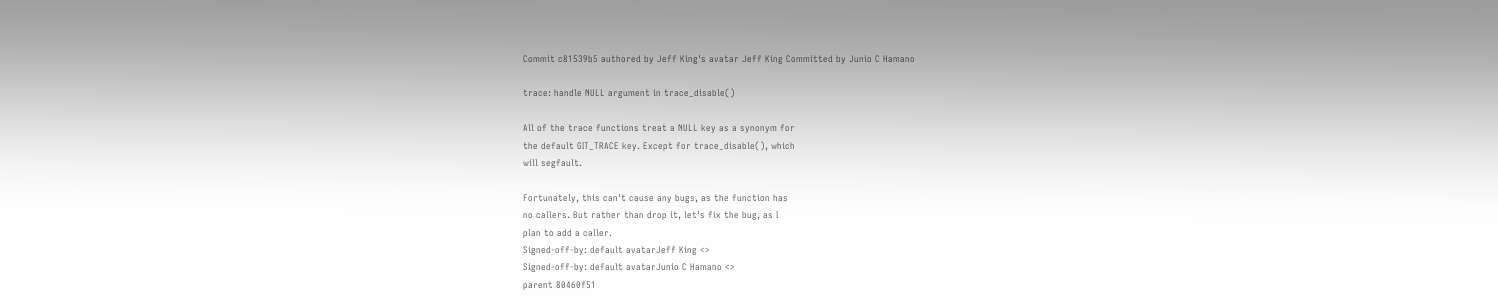Commit c81539b5 authored by Jeff King's avatar Jeff King Committed by Junio C Hamano

trace: handle NULL argument in trace_disable()

All of the trace functions treat a NULL key as a synonym for
the default GIT_TRACE key. Except for trace_disable(), which
will segfault.

Fortunately, this can't cause any bugs, as the function has
no callers. But rather than drop it, let's fix the bug, as I
plan to add a caller.
Signed-off-by: default avatarJeff King <>
Signed-off-by: default avatarJunio C Hamano <>
parent 80460f51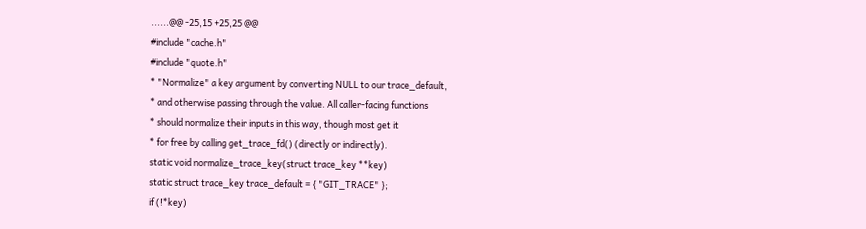......@@ -25,15 +25,25 @@
#include "cache.h"
#include "quote.h"
* "Normalize" a key argument by converting NULL to our trace_default,
* and otherwise passing through the value. All caller-facing functions
* should normalize their inputs in this way, though most get it
* for free by calling get_trace_fd() (directly or indirectly).
static void normalize_trace_key(struct trace_key **key)
static struct trace_key trace_default = { "GIT_TRACE" };
if (!*key)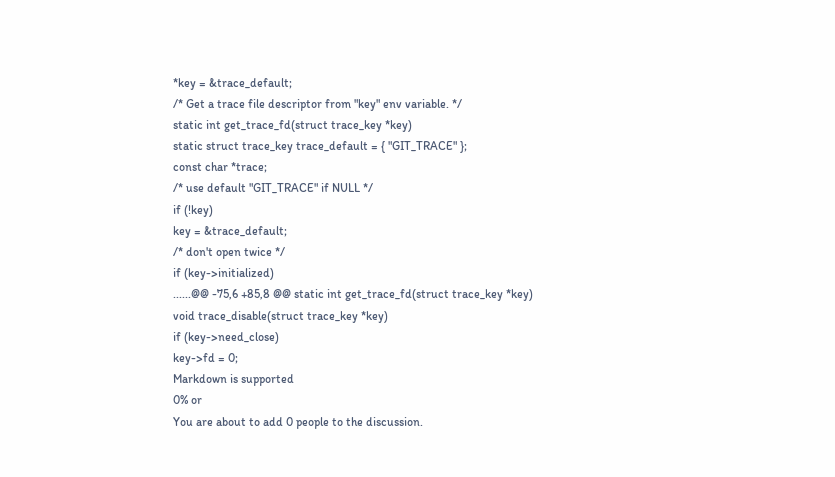*key = &trace_default;
/* Get a trace file descriptor from "key" env variable. */
static int get_trace_fd(struct trace_key *key)
static struct trace_key trace_default = { "GIT_TRACE" };
const char *trace;
/* use default "GIT_TRACE" if NULL */
if (!key)
key = &trace_default;
/* don't open twice */
if (key->initialized)
......@@ -75,6 +85,8 @@ static int get_trace_fd(struct trace_key *key)
void trace_disable(struct trace_key *key)
if (key->need_close)
key->fd = 0;
Markdown is supported
0% or
You are about to add 0 people to the discussion.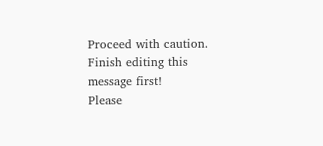Proceed with caution.
Finish editing this message first!
Please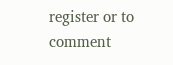register or to comment